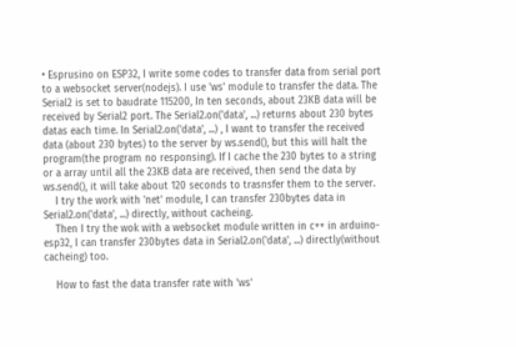• Esprusino on ESP32, I write some codes to transfer data from serial port to a websocket server(nodejs). I use 'ws' module to transfer the data. The Serial2 is set to baudrate 115200, In ten seconds, about 23KB data will be received by Serial2 port. The Serial2.on('data', ...) returns about 230 bytes datas each time. In Serial2.on('data', ...) , I want to transfer the received data (about 230 bytes) to the server by ws.send(), but this will halt the program(the program no responsing). If I cache the 230 bytes to a string or a array until all the 23KB data are received, then send the data by ws.send(), it will take about 120 seconds to trasnsfer them to the server.
    I try the work with 'net' module, I can transfer 230bytes data in Serial2.on('data', ...) directly, without cacheing.
    Then I try the wok with a websocket module written in c++ in arduino-esp32, I can transfer 230bytes data in Serial2.on('data', ...) directly(without cacheing) too.

    How to fast the data transfer rate with 'ws'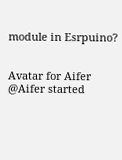module in Esrpuino?


Avatar for Aifer @Aifer started